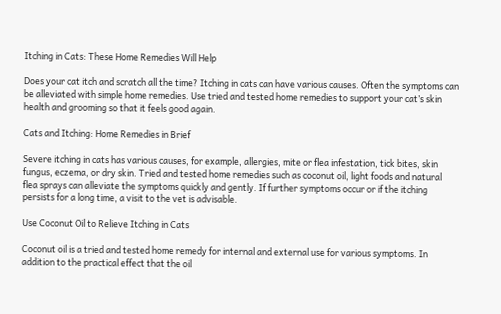Itching in Cats: These Home Remedies Will Help

Does your cat itch and scratch all the time? Itching in cats can have various causes. Often the symptoms can be alleviated with simple home remedies. Use tried and tested home remedies to support your cat’s skin health and grooming so that it feels good again.

Cats and Itching: Home Remedies in Brief

Severe itching in cats has various causes, for example, allergies, mite or flea infestation, tick bites, skin fungus, eczema, or dry skin. Tried and tested home remedies such as coconut oil, light foods and natural flea sprays can alleviate the symptoms quickly and gently. If further symptoms occur or if the itching persists for a long time, a visit to the vet is advisable.

Use Coconut Oil to Relieve Itching in Cats

Coconut oil is a tried and tested home remedy for internal and external use for various symptoms. In addition to the practical effect that the oil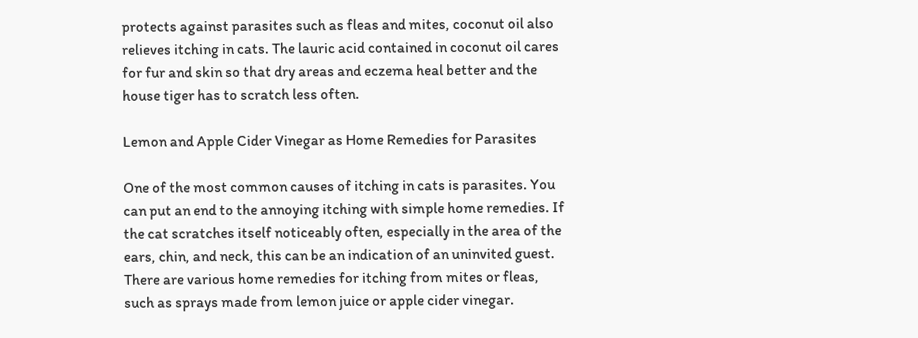protects against parasites such as fleas and mites, coconut oil also relieves itching in cats. The lauric acid contained in coconut oil cares for fur and skin so that dry areas and eczema heal better and the house tiger has to scratch less often.

Lemon and Apple Cider Vinegar as Home Remedies for Parasites

One of the most common causes of itching in cats is parasites. You can put an end to the annoying itching with simple home remedies. If the cat scratches itself noticeably often, especially in the area of the ears, chin, and neck, this can be an indication of an uninvited guest. There are various home remedies for itching from mites or fleas, such as sprays made from lemon juice or apple cider vinegar.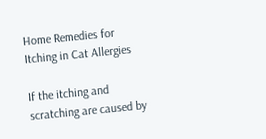Home Remedies for Itching in Cat Allergies

If the itching and scratching are caused by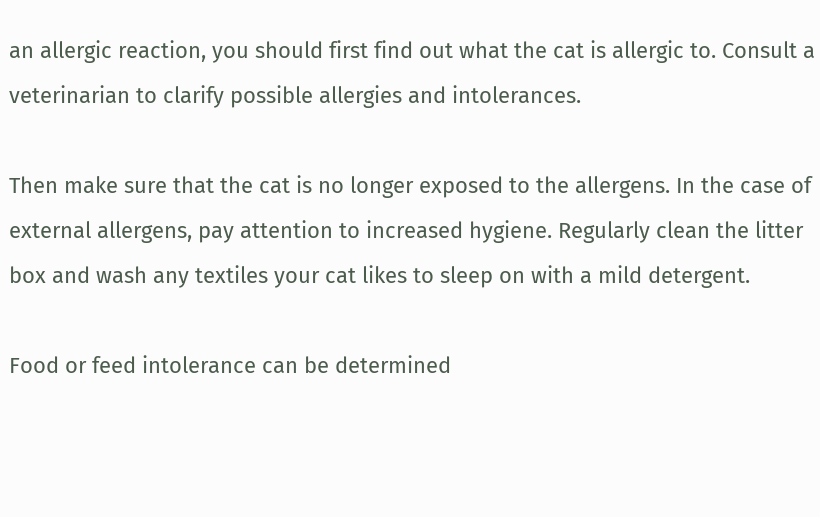an allergic reaction, you should first find out what the cat is allergic to. Consult a veterinarian to clarify possible allergies and intolerances.

Then make sure that the cat is no longer exposed to the allergens. In the case of external allergens, pay attention to increased hygiene. Regularly clean the litter box and wash any textiles your cat likes to sleep on with a mild detergent.

Food or feed intolerance can be determined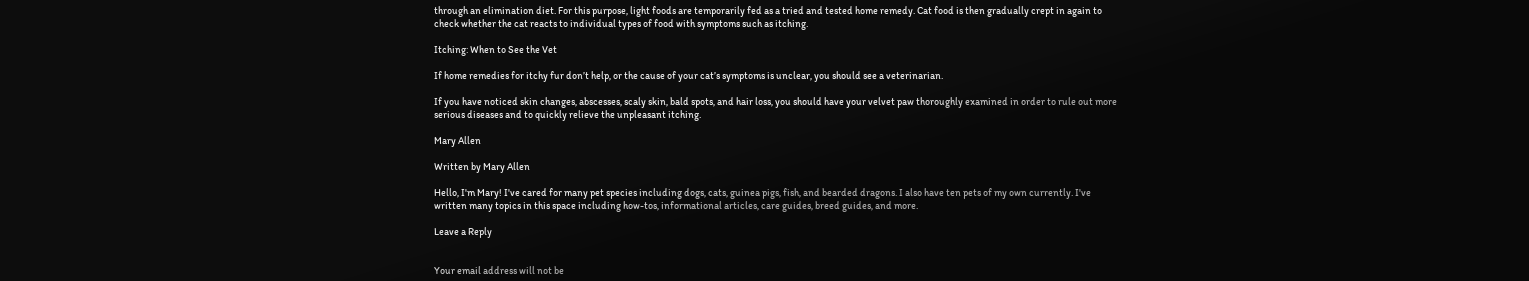through an elimination diet. For this purpose, light foods are temporarily fed as a tried and tested home remedy. Cat food is then gradually crept in again to check whether the cat reacts to individual types of food with symptoms such as itching.

Itching: When to See the Vet

If home remedies for itchy fur don’t help, or the cause of your cat’s symptoms is unclear, you should see a veterinarian.

If you have noticed skin changes, abscesses, scaly skin, bald spots, and hair loss, you should have your velvet paw thoroughly examined in order to rule out more serious diseases and to quickly relieve the unpleasant itching.

Mary Allen

Written by Mary Allen

Hello, I'm Mary! I've cared for many pet species including dogs, cats, guinea pigs, fish, and bearded dragons. I also have ten pets of my own currently. I've written many topics in this space including how-tos, informational articles, care guides, breed guides, and more.

Leave a Reply


Your email address will not be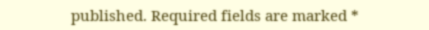published. Required fields are marked *